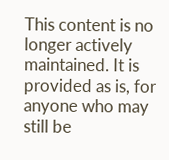This content is no longer actively maintained. It is provided as is, for anyone who may still be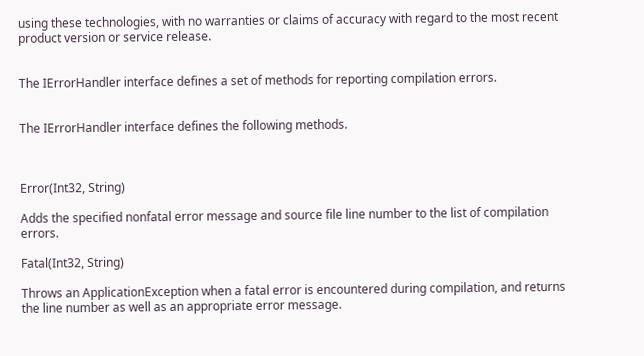using these technologies, with no warranties or claims of accuracy with regard to the most recent product version or service release.


The IErrorHandler interface defines a set of methods for reporting compilation errors.


The IErrorHandler interface defines the following methods.



Error(Int32, String)

Adds the specified nonfatal error message and source file line number to the list of compilation errors.

Fatal(Int32, String)

Throws an ApplicationException when a fatal error is encountered during compilation, and returns the line number as well as an appropriate error message.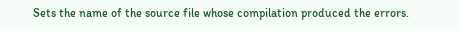Sets the name of the source file whose compilation produced the errors.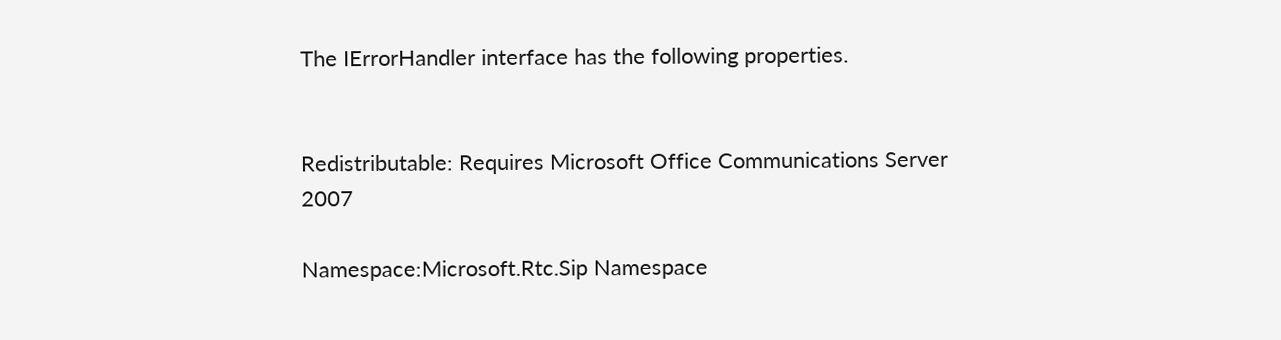The IErrorHandler interface has the following properties.


Redistributable: Requires Microsoft Office Communications Server 2007

Namespace:Microsoft.Rtc.Sip Namespace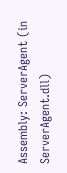Assembly: ServerAgent (in ServerAgent.dll)